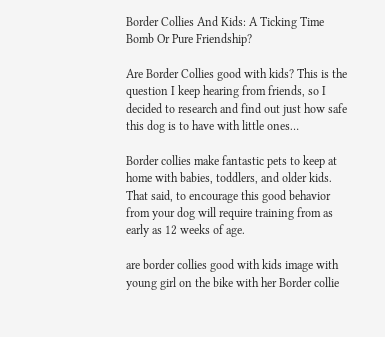Border Collies And Kids: A Ticking Time Bomb Or Pure Friendship?

Are Border Collies good with kids? This is the question I keep hearing from friends, so I decided to research and find out just how safe this dog is to have with little ones…

Border collies make fantastic pets to keep at home with babies, toddlers, and older kids. That said, to encourage this good behavior from your dog will require training from as early as 12 weeks of age.

are border collies good with kids image with young girl on the bike with her Border collie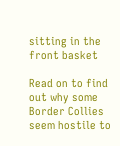sitting in the front basket

Read on to find out why some Border Collies seem hostile to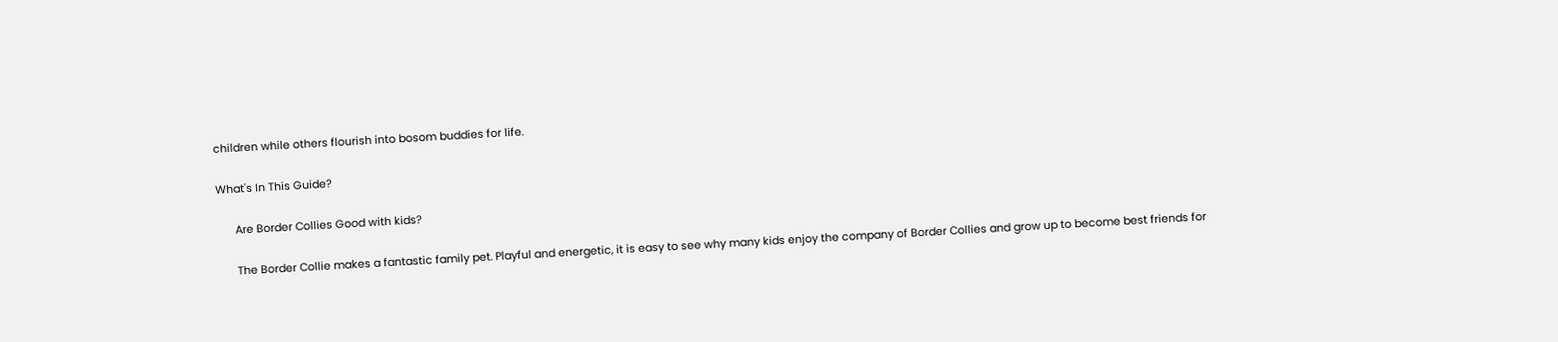children while others flourish into bosom buddies for life.

What's In This Guide?

      Are Border Collies Good with kids?

      The Border Collie makes a fantastic family pet. Playful and energetic, it is easy to see why many kids enjoy the company of Border Collies and grow up to become best friends for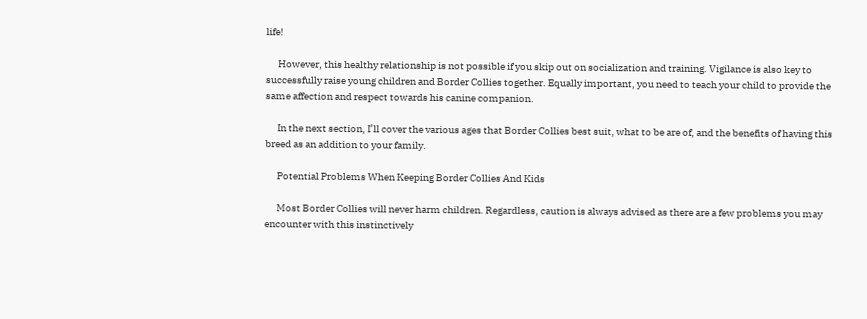life!

      However, this healthy relationship is not possible if you skip out on socialization and training. Vigilance is also key to successfully raise young children and Border Collies together. Equally important, you need to teach your child to provide the same affection and respect towards his canine companion.

      In the next section, I’ll cover the various ages that Border Collies best suit, what to be are of, and the benefits of having this breed as an addition to your family.

      Potential Problems When Keeping Border Collies And Kids

      Most Border Collies will never harm children. Regardless, caution is always advised as there are a few problems you may encounter with this instinctively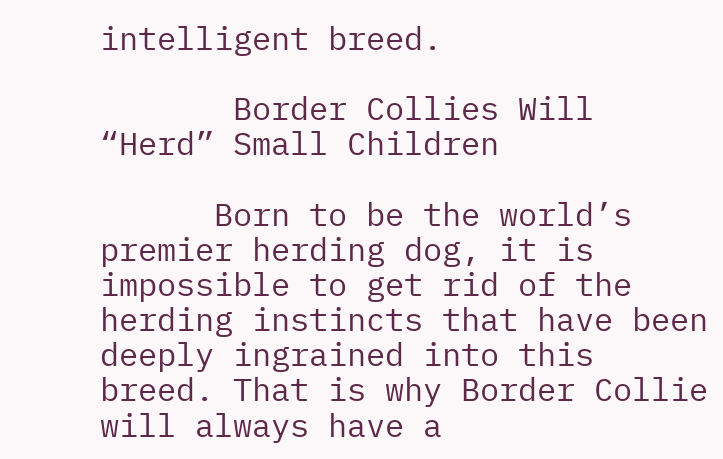intelligent breed.

       Border Collies Will “Herd” Small Children

      Born to be the world’s premier herding dog, it is impossible to get rid of the herding instincts that have been deeply ingrained into this breed. That is why Border Collie will always have a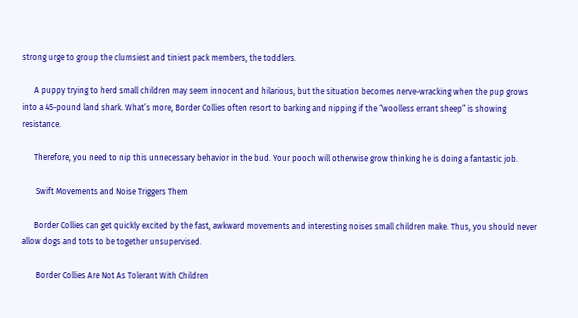strong urge to group the clumsiest and tiniest pack members, the toddlers.

      A puppy trying to herd small children may seem innocent and hilarious, but the situation becomes nerve-wracking when the pup grows into a 45-pound land shark. What’s more, Border Collies often resort to barking and nipping if the “woolless errant sheep” is showing resistance.

      Therefore, you need to nip this unnecessary behavior in the bud. Your pooch will otherwise grow thinking he is doing a fantastic job.

       Swift Movements and Noise Triggers Them

      Border Collies can get quickly excited by the fast, awkward movements and interesting noises small children make. Thus, you should never allow dogs and tots to be together unsupervised.

       Border Collies Are Not As Tolerant With Children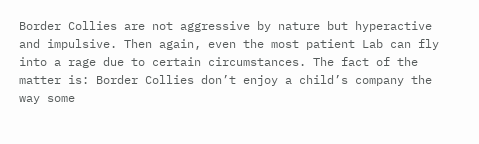Border Collies are not aggressive by nature but hyperactive and impulsive. Then again, even the most patient Lab can fly into a rage due to certain circumstances. The fact of the matter is: Border Collies don’t enjoy a child’s company the way some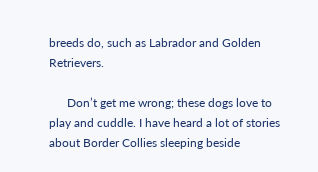breeds do, such as Labrador and Golden Retrievers.

      Don’t get me wrong; these dogs love to play and cuddle. I have heard a lot of stories about Border Collies sleeping beside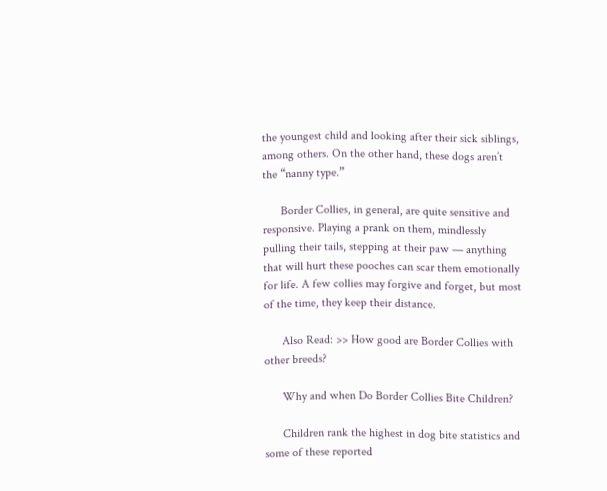the youngest child and looking after their sick siblings, among others. On the other hand, these dogs aren’t the “nanny type.”

      Border Collies, in general, are quite sensitive and responsive. Playing a prank on them, mindlessly pulling their tails, stepping at their paw — anything that will hurt these pooches can scar them emotionally for life. A few collies may forgive and forget, but most of the time, they keep their distance.

      Also Read: >> How good are Border Collies with other breeds?

      Why and when Do Border Collies Bite Children?

      Children rank the highest in dog bite statistics and some of these reported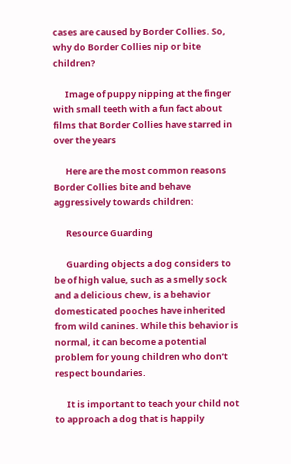cases are caused by Border Collies. So, why do Border Collies nip or bite children?

      Image of puppy nipping at the finger with small teeth with a fun fact about films that Border Collies have starred in over the years

      Here are the most common reasons Border Collies bite and behave aggressively towards children:

      Resource Guarding

      Guarding objects a dog considers to be of high value, such as a smelly sock and a delicious chew, is a behavior domesticated pooches have inherited from wild canines. While this behavior is normal, it can become a potential problem for young children who don’t respect boundaries.

      It is important to teach your child not to approach a dog that is happily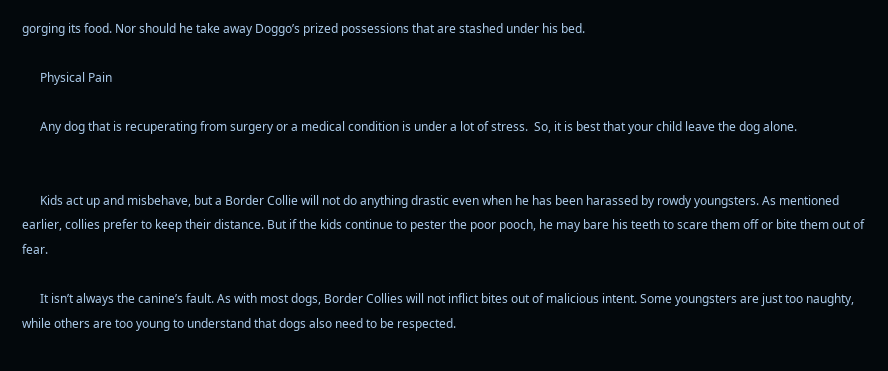gorging its food. Nor should he take away Doggo’s prized possessions that are stashed under his bed.

      Physical Pain

      Any dog that is recuperating from surgery or a medical condition is under a lot of stress.  So, it is best that your child leave the dog alone.


      Kids act up and misbehave, but a Border Collie will not do anything drastic even when he has been harassed by rowdy youngsters. As mentioned earlier, collies prefer to keep their distance. But if the kids continue to pester the poor pooch, he may bare his teeth to scare them off or bite them out of fear.

      It isn’t always the canine’s fault. As with most dogs, Border Collies will not inflict bites out of malicious intent. Some youngsters are just too naughty, while others are too young to understand that dogs also need to be respected.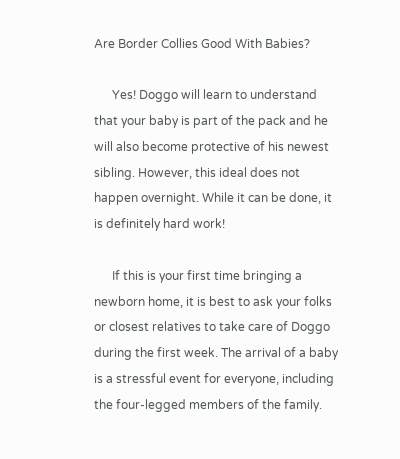Are Border Collies Good With Babies?

      Yes! Doggo will learn to understand that your baby is part of the pack and he will also become protective of his newest sibling. However, this ideal does not happen overnight. While it can be done, it is definitely hard work!

      If this is your first time bringing a newborn home, it is best to ask your folks or closest relatives to take care of Doggo during the first week. The arrival of a baby is a stressful event for everyone, including the four-legged members of the family.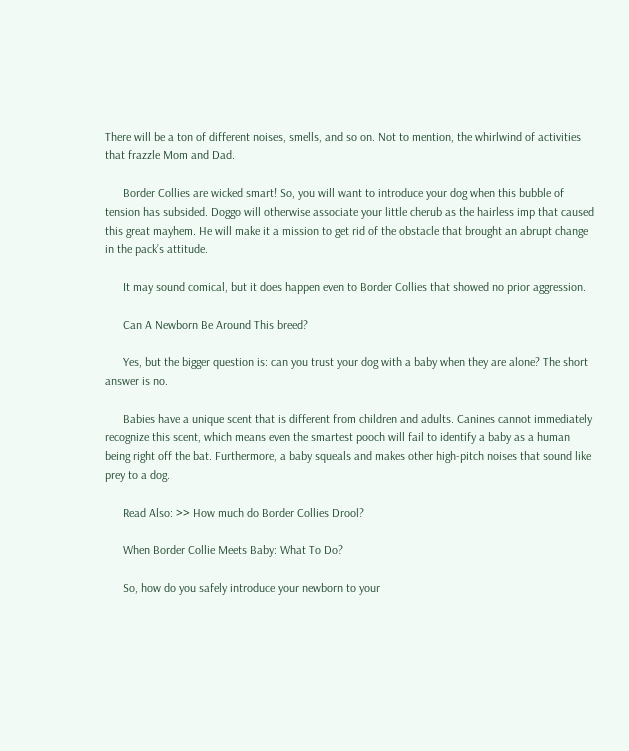There will be a ton of different noises, smells, and so on. Not to mention, the whirlwind of activities that frazzle Mom and Dad.

      Border Collies are wicked smart! So, you will want to introduce your dog when this bubble of tension has subsided. Doggo will otherwise associate your little cherub as the hairless imp that caused this great mayhem. He will make it a mission to get rid of the obstacle that brought an abrupt change in the pack’s attitude.

      It may sound comical, but it does happen even to Border Collies that showed no prior aggression.

      Can A Newborn Be Around This breed?

      Yes, but the bigger question is: can you trust your dog with a baby when they are alone? The short answer is no.

      Babies have a unique scent that is different from children and adults. Canines cannot immediately recognize this scent, which means even the smartest pooch will fail to identify a baby as a human being right off the bat. Furthermore, a baby squeals and makes other high-pitch noises that sound like prey to a dog.

      Read Also: >> How much do Border Collies Drool?

      When Border Collie Meets Baby: What To Do?

      So, how do you safely introduce your newborn to your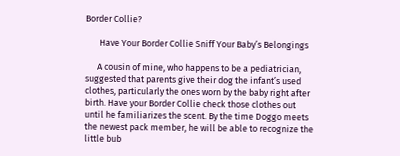Border Collie?

       Have Your Border Collie Sniff Your Baby’s Belongings

      A cousin of mine, who happens to be a pediatrician, suggested that parents give their dog the infant’s used clothes, particularly the ones worn by the baby right after birth. Have your Border Collie check those clothes out until he familiarizes the scent. By the time Doggo meets the newest pack member, he will be able to recognize the little bub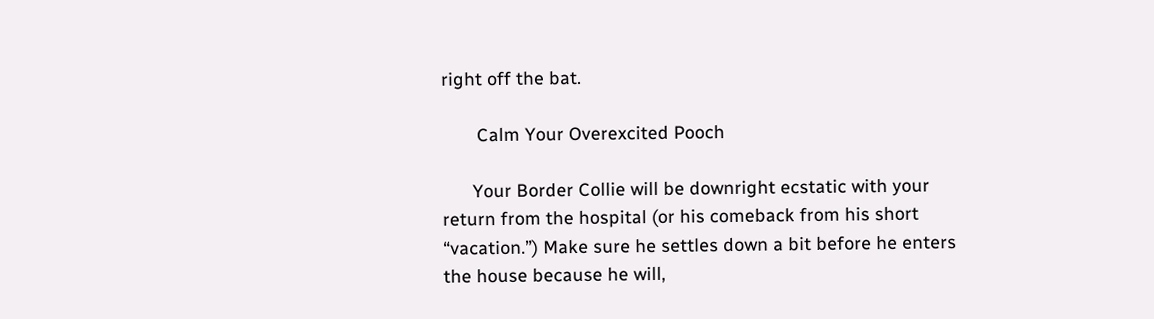right off the bat.

       Calm Your Overexcited Pooch

      Your Border Collie will be downright ecstatic with your return from the hospital (or his comeback from his short “vacation.”) Make sure he settles down a bit before he enters the house because he will,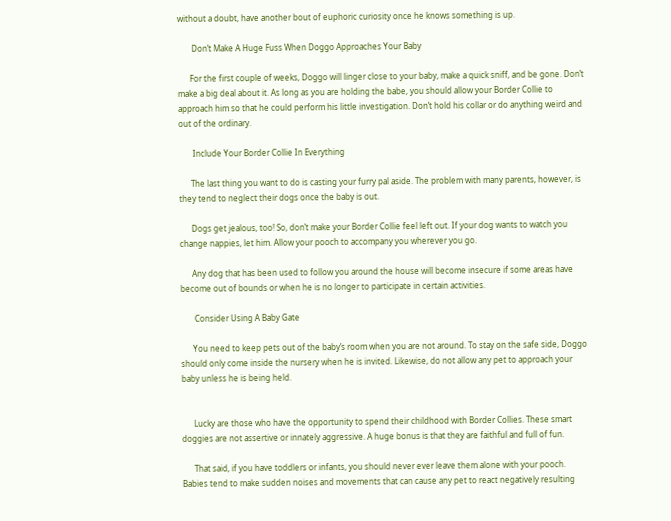without a doubt, have another bout of euphoric curiosity once he knows something is up.

       Don’t Make A Huge Fuss When Doggo Approaches Your Baby

      For the first couple of weeks, Doggo will linger close to your baby, make a quick sniff, and be gone. Don’t make a big deal about it. As long as you are holding the babe, you should allow your Border Collie to approach him so that he could perform his little investigation. Don’t hold his collar or do anything weird and out of the ordinary.

       Include Your Border Collie In Everything

      The last thing you want to do is casting your furry pal aside. The problem with many parents, however, is they tend to neglect their dogs once the baby is out.

      Dogs get jealous, too! So, don’t make your Border Collie feel left out. If your dog wants to watch you change nappies, let him. Allow your pooch to accompany you wherever you go.

      Any dog that has been used to follow you around the house will become insecure if some areas have become out of bounds or when he is no longer to participate in certain activities.

       Consider Using A Baby Gate

      You need to keep pets out of the baby’s room when you are not around. To stay on the safe side, Doggo should only come inside the nursery when he is invited. Likewise, do not allow any pet to approach your baby unless he is being held.


      Lucky are those who have the opportunity to spend their childhood with Border Collies. These smart doggies are not assertive or innately aggressive. A huge bonus is that they are faithful and full of fun.

      That said, if you have toddlers or infants, you should never ever leave them alone with your pooch. Babies tend to make sudden noises and movements that can cause any pet to react negatively resulting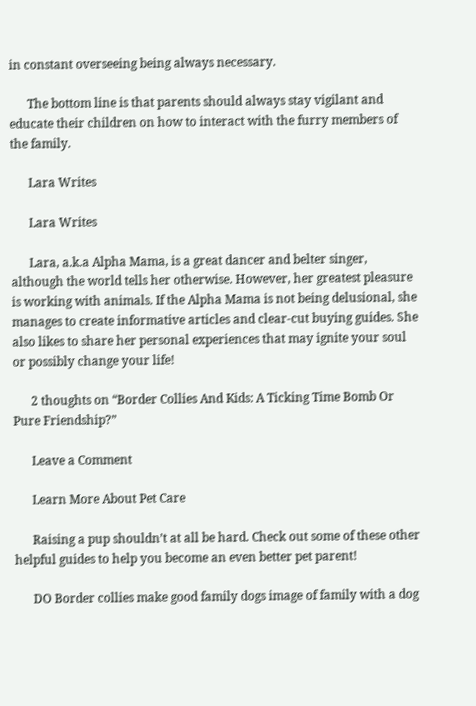in constant overseeing being always necessary.

      The bottom line is that parents should always stay vigilant and educate their children on how to interact with the furry members of the family.

      Lara Writes

      Lara Writes

      Lara, a.k.a Alpha Mama, is a great dancer and belter singer, although the world tells her otherwise. However, her greatest pleasure is working with animals. If the Alpha Mama is not being delusional, she manages to create informative articles and clear-cut buying guides. She also likes to share her personal experiences that may ignite your soul or possibly change your life!

      2 thoughts on “Border Collies And Kids: A Ticking Time Bomb Or Pure Friendship?”

      Leave a Comment

      Learn More About Pet Care

      Raising a pup shouldn’t at all be hard. Check out some of these other helpful guides to help you become an even better pet parent!

      DO Border collies make good family dogs image of family with a dog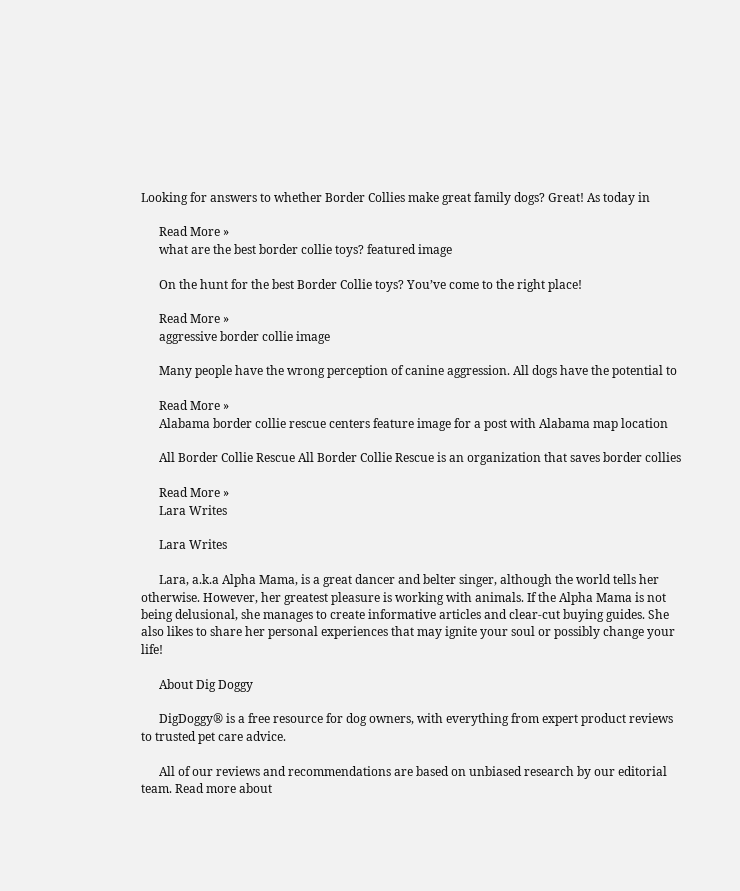Looking for answers to whether Border Collies make great family dogs? Great! As today in

      Read More »
      what are the best border collie toys? featured image

      On the hunt for the best Border Collie toys? You’ve come to the right place!

      Read More »
      aggressive border collie image

      Many people have the wrong perception of canine aggression. All dogs have the potential to

      Read More »
      Alabama border collie rescue centers feature image for a post with Alabama map location

      All Border Collie Rescue All Border Collie Rescue is an organization that saves border collies

      Read More »
      Lara Writes

      Lara Writes

      Lara, a.k.a Alpha Mama, is a great dancer and belter singer, although the world tells her otherwise. However, her greatest pleasure is working with animals. If the Alpha Mama is not being delusional, she manages to create informative articles and clear-cut buying guides. She also likes to share her personal experiences that may ignite your soul or possibly change your life!

      About Dig Doggy

      DigDoggy® is a free resource for dog owners, with everything from expert product reviews to trusted pet care advice.

      All of our reviews and recommendations are based on unbiased research by our editorial team. Read more about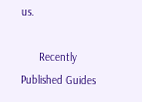us.

      Recently Published Guides